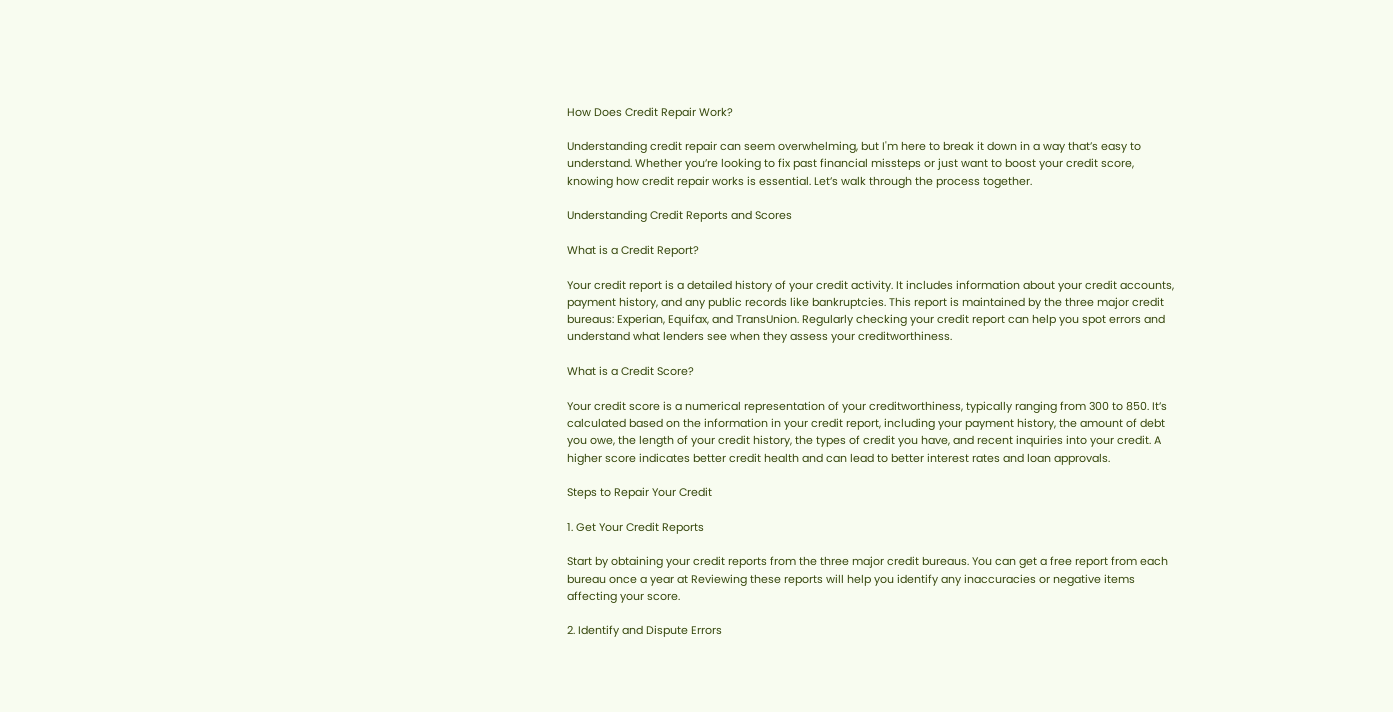How Does Credit Repair Work?

Understanding credit repair can seem overwhelming, but I'm here to break it down in a way that’s easy to understand. Whether you’re looking to fix past financial missteps or just want to boost your credit score, knowing how credit repair works is essential. Let’s walk through the process together.

Understanding Credit Reports and Scores

What is a Credit Report?

Your credit report is a detailed history of your credit activity. It includes information about your credit accounts, payment history, and any public records like bankruptcies. This report is maintained by the three major credit bureaus: Experian, Equifax, and TransUnion. Regularly checking your credit report can help you spot errors and understand what lenders see when they assess your creditworthiness.

What is a Credit Score?

Your credit score is a numerical representation of your creditworthiness, typically ranging from 300 to 850. It’s calculated based on the information in your credit report, including your payment history, the amount of debt you owe, the length of your credit history, the types of credit you have, and recent inquiries into your credit. A higher score indicates better credit health and can lead to better interest rates and loan approvals.

Steps to Repair Your Credit

1. Get Your Credit Reports

Start by obtaining your credit reports from the three major credit bureaus. You can get a free report from each bureau once a year at Reviewing these reports will help you identify any inaccuracies or negative items affecting your score.

2. Identify and Dispute Errors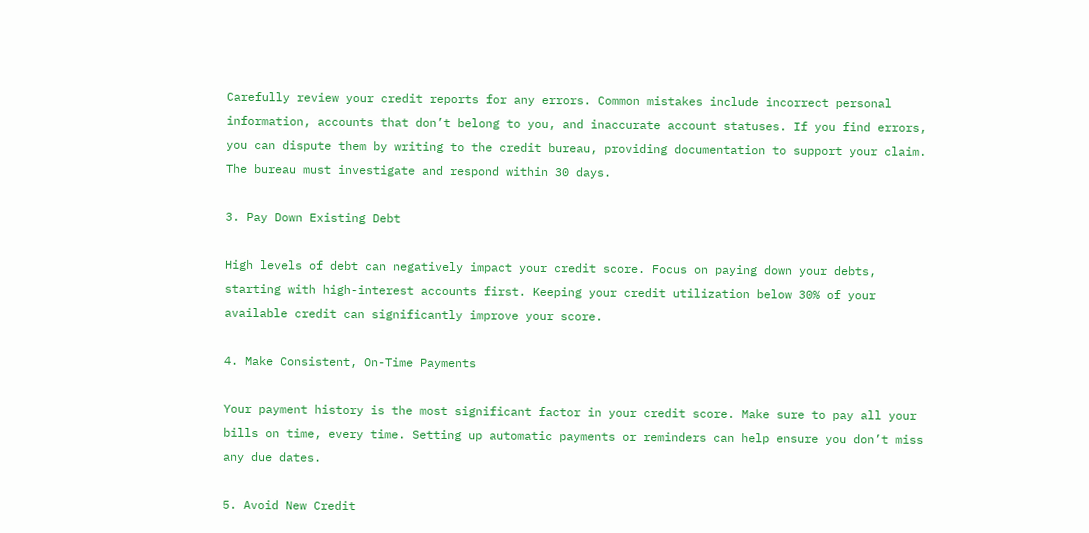Carefully review your credit reports for any errors. Common mistakes include incorrect personal information, accounts that don’t belong to you, and inaccurate account statuses. If you find errors, you can dispute them by writing to the credit bureau, providing documentation to support your claim. The bureau must investigate and respond within 30 days.

3. Pay Down Existing Debt

High levels of debt can negatively impact your credit score. Focus on paying down your debts, starting with high-interest accounts first. Keeping your credit utilization below 30% of your available credit can significantly improve your score.

4. Make Consistent, On-Time Payments

Your payment history is the most significant factor in your credit score. Make sure to pay all your bills on time, every time. Setting up automatic payments or reminders can help ensure you don’t miss any due dates.

5. Avoid New Credit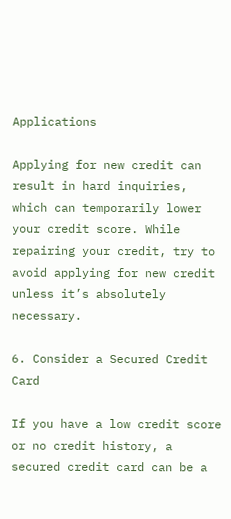Applications

Applying for new credit can result in hard inquiries, which can temporarily lower your credit score. While repairing your credit, try to avoid applying for new credit unless it’s absolutely necessary.

6. Consider a Secured Credit Card

If you have a low credit score or no credit history, a secured credit card can be a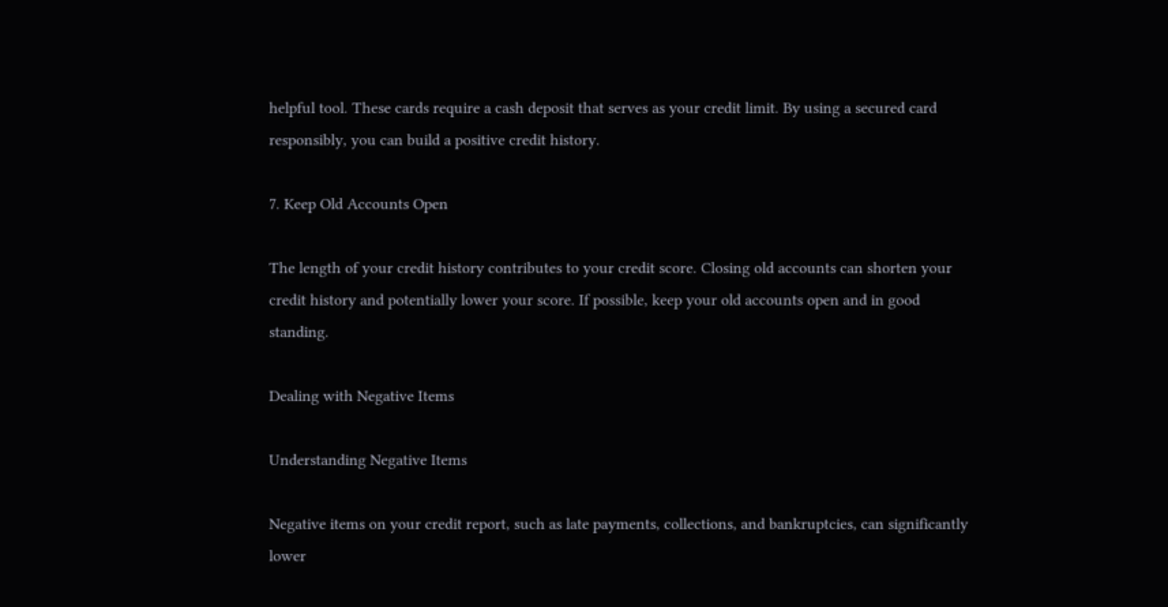helpful tool. These cards require a cash deposit that serves as your credit limit. By using a secured card responsibly, you can build a positive credit history.

7. Keep Old Accounts Open

The length of your credit history contributes to your credit score. Closing old accounts can shorten your credit history and potentially lower your score. If possible, keep your old accounts open and in good standing.

Dealing with Negative Items

Understanding Negative Items

Negative items on your credit report, such as late payments, collections, and bankruptcies, can significantly lower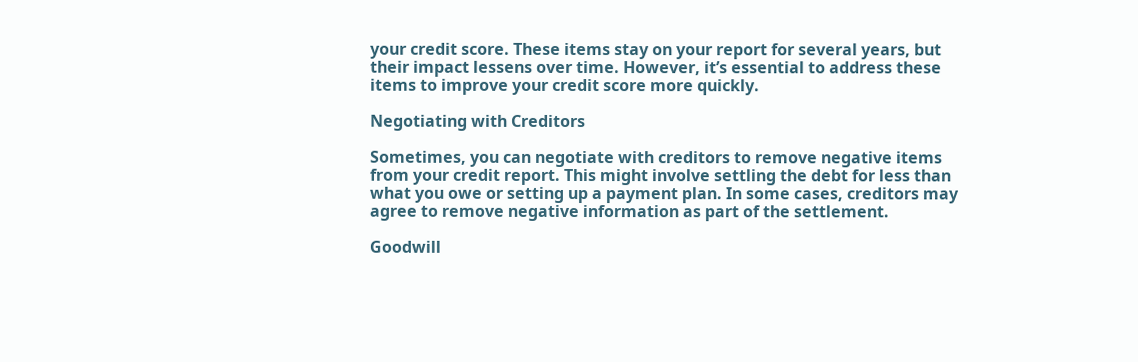your credit score. These items stay on your report for several years, but their impact lessens over time. However, it’s essential to address these items to improve your credit score more quickly.

Negotiating with Creditors

Sometimes, you can negotiate with creditors to remove negative items from your credit report. This might involve settling the debt for less than what you owe or setting up a payment plan. In some cases, creditors may agree to remove negative information as part of the settlement.

Goodwill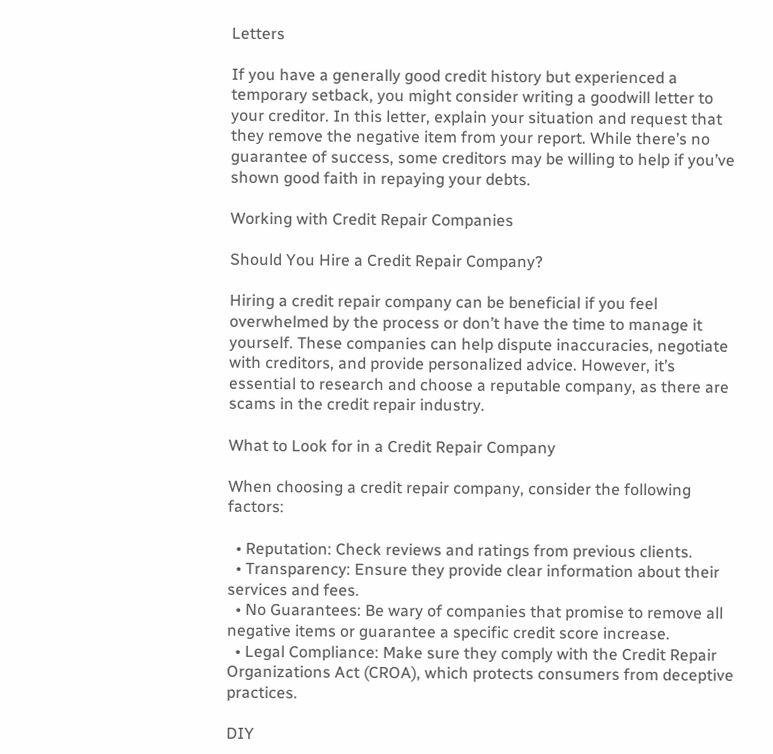Letters

If you have a generally good credit history but experienced a temporary setback, you might consider writing a goodwill letter to your creditor. In this letter, explain your situation and request that they remove the negative item from your report. While there’s no guarantee of success, some creditors may be willing to help if you’ve shown good faith in repaying your debts.

Working with Credit Repair Companies

Should You Hire a Credit Repair Company?

Hiring a credit repair company can be beneficial if you feel overwhelmed by the process or don’t have the time to manage it yourself. These companies can help dispute inaccuracies, negotiate with creditors, and provide personalized advice. However, it’s essential to research and choose a reputable company, as there are scams in the credit repair industry.

What to Look for in a Credit Repair Company

When choosing a credit repair company, consider the following factors:

  • Reputation: Check reviews and ratings from previous clients.
  • Transparency: Ensure they provide clear information about their services and fees.
  • No Guarantees: Be wary of companies that promise to remove all negative items or guarantee a specific credit score increase.
  • Legal Compliance: Make sure they comply with the Credit Repair Organizations Act (CROA), which protects consumers from deceptive practices.

DIY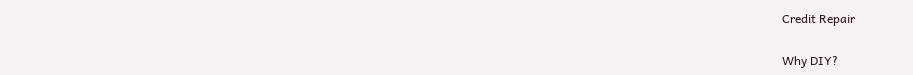Credit Repair

Why DIY?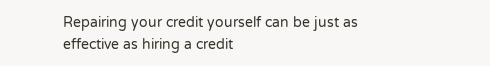Repairing your credit yourself can be just as effective as hiring a credit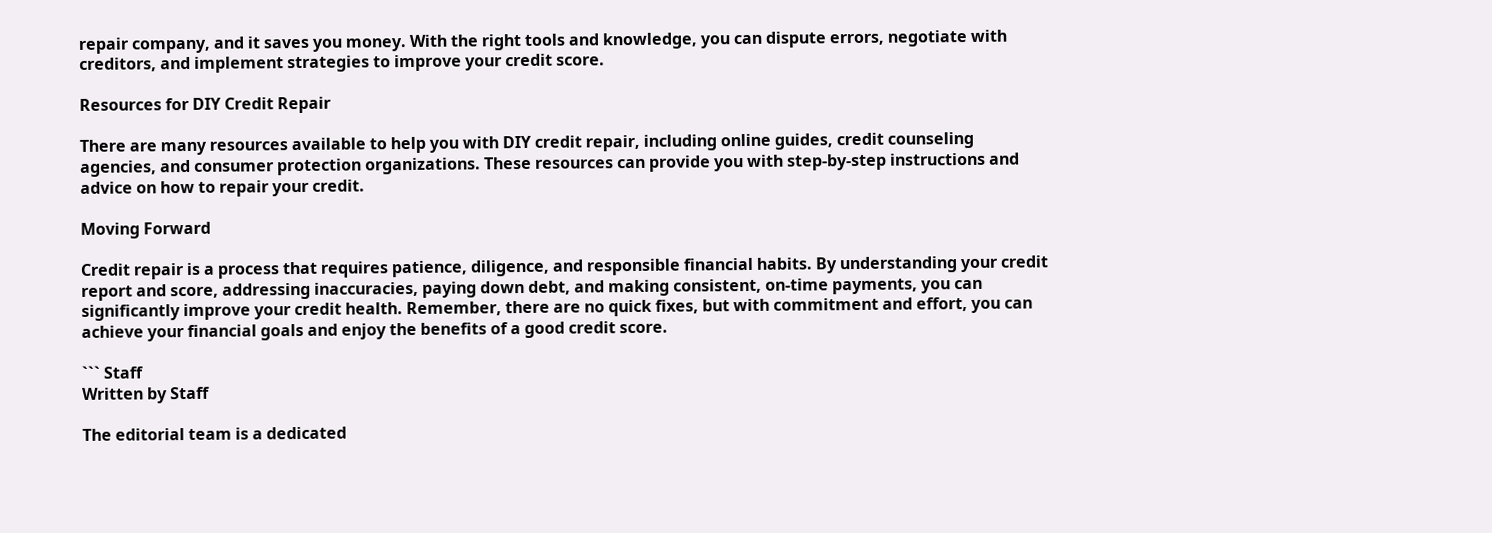repair company, and it saves you money. With the right tools and knowledge, you can dispute errors, negotiate with creditors, and implement strategies to improve your credit score.

Resources for DIY Credit Repair

There are many resources available to help you with DIY credit repair, including online guides, credit counseling agencies, and consumer protection organizations. These resources can provide you with step-by-step instructions and advice on how to repair your credit.

Moving Forward

Credit repair is a process that requires patience, diligence, and responsible financial habits. By understanding your credit report and score, addressing inaccuracies, paying down debt, and making consistent, on-time payments, you can significantly improve your credit health. Remember, there are no quick fixes, but with commitment and effort, you can achieve your financial goals and enjoy the benefits of a good credit score.

``` Staff
Written by Staff

The editorial team is a dedicated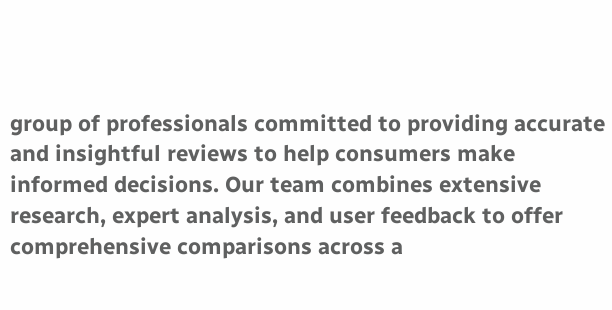group of professionals committed to providing accurate and insightful reviews to help consumers make informed decisions. Our team combines extensive research, expert analysis, and user feedback to offer comprehensive comparisons across a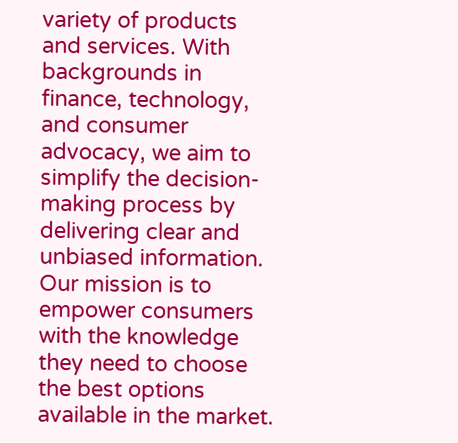variety of products and services. With backgrounds in finance, technology, and consumer advocacy, we aim to simplify the decision-making process by delivering clear and unbiased information. Our mission is to empower consumers with the knowledge they need to choose the best options available in the market.